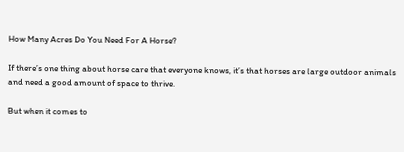How Many Acres Do You Need For A Horse?

If there’s one thing about horse care that everyone knows, it’s that horses are large outdoor animals and need a good amount of space to thrive.

But when it comes to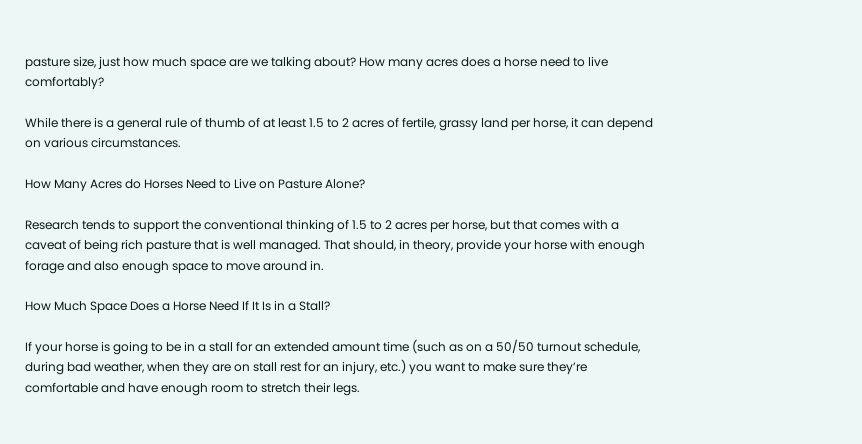pasture size, just how much space are we talking about? How many acres does a horse need to live comfortably?

While there is a general rule of thumb of at least 1.5 to 2 acres of fertile, grassy land per horse, it can depend on various circumstances.

How Many Acres do Horses Need to Live on Pasture Alone?

Research tends to support the conventional thinking of 1.5 to 2 acres per horse, but that comes with a caveat of being rich pasture that is well managed. That should, in theory, provide your horse with enough forage and also enough space to move around in.

How Much Space Does a Horse Need If It Is in a Stall?

If your horse is going to be in a stall for an extended amount time (such as on a 50/50 turnout schedule, during bad weather, when they are on stall rest for an injury, etc.) you want to make sure they’re comfortable and have enough room to stretch their legs.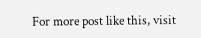For more post like this, visit